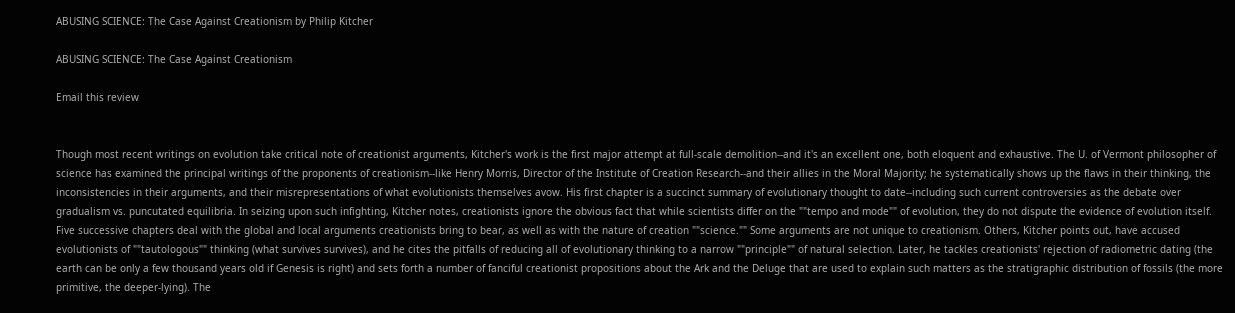ABUSING SCIENCE: The Case Against Creationism by Philip Kitcher

ABUSING SCIENCE: The Case Against Creationism

Email this review


Though most recent writings on evolution take critical note of creationist arguments, Kitcher's work is the first major attempt at full-scale demolition--and it's an excellent one, both eloquent and exhaustive. The U. of Vermont philosopher of science has examined the principal writings of the proponents of creationism--like Henry Morris, Director of the Institute of Creation Research--and their allies in the Moral Majority; he systematically shows up the flaws in their thinking, the inconsistencies in their arguments, and their misrepresentations of what evolutionists themselves avow. His first chapter is a succinct summary of evolutionary thought to date--including such current controversies as the debate over gradualism vs. puncutated equilibria. In seizing upon such infighting, Kitcher notes, creationists ignore the obvious fact that while scientists differ on the ""tempo and mode"" of evolution, they do not dispute the evidence of evolution itself. Five successive chapters deal with the global and local arguments creationists bring to bear, as well as with the nature of creation ""science."" Some arguments are not unique to creationism. Others, Kitcher points out, have accused evolutionists of ""tautologous"" thinking (what survives survives), and he cites the pitfalls of reducing all of evolutionary thinking to a narrow ""principle"" of natural selection. Later, he tackles creationists' rejection of radiometric dating (the earth can be only a few thousand years old if Genesis is right) and sets forth a number of fanciful creationist propositions about the Ark and the Deluge that are used to explain such matters as the stratigraphic distribution of fossils (the more primitive, the deeper-lying). The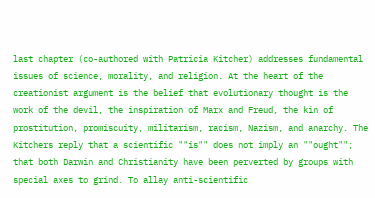last chapter (co-authored with Patricia Kitcher) addresses fundamental issues of science, morality, and religion. At the heart of the creationist argument is the belief that evolutionary thought is the work of the devil, the inspiration of Marx and Freud, the kin of prostitution, promiscuity, militarism, racism, Nazism, and anarchy. The Kitchers reply that a scientific ""is"" does not imply an ""ought""; that both Darwin and Christianity have been perverted by groups with special axes to grind. To allay anti-scientific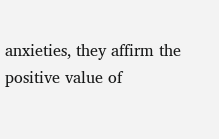anxieties, they affirm the positive value of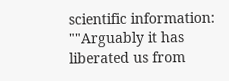scientific information: ""Arguably it has liberated us from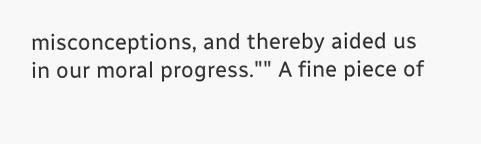misconceptions, and thereby aided us in our moral progress."" A fine piece of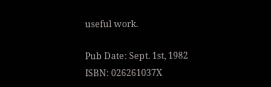useful work.

Pub Date: Sept. 1st, 1982
ISBN: 026261037X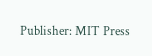Publisher: MIT Press